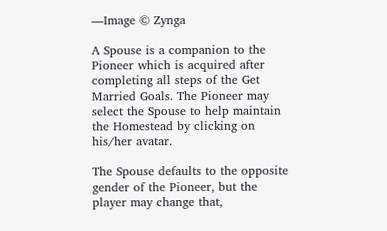—Image © Zynga

A Spouse is a companion to the Pioneer which is acquired after completing all steps of the Get Married Goals. The Pioneer may select the Spouse to help maintain the Homestead by clicking on his/her avatar.

The Spouse defaults to the opposite gender of the Pioneer, but the player may change that,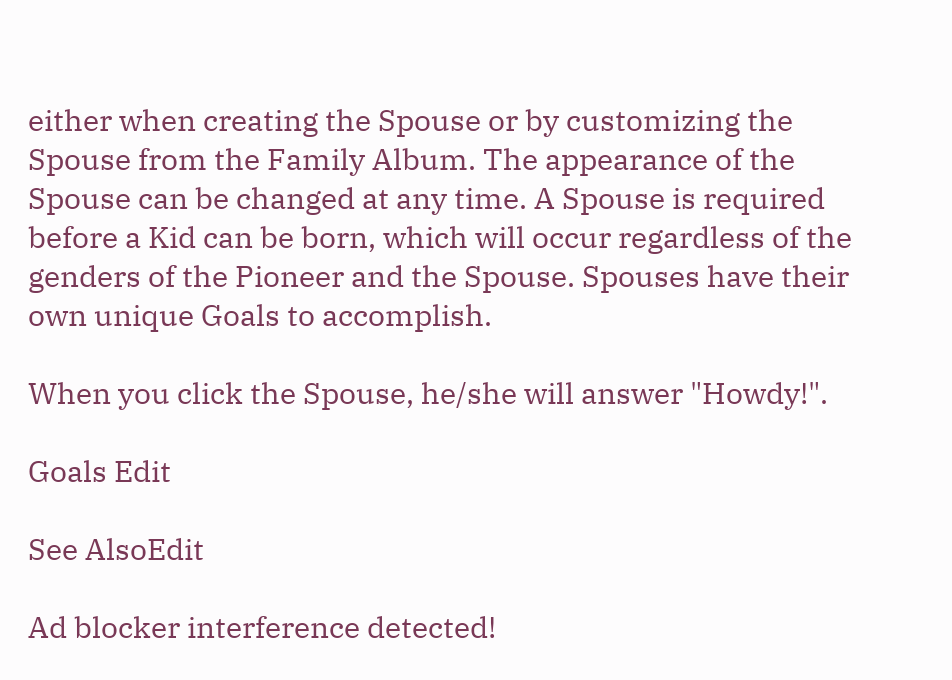either when creating the Spouse or by customizing the Spouse from the Family Album. The appearance of the Spouse can be changed at any time. A Spouse is required before a Kid can be born, which will occur regardless of the genders of the Pioneer and the Spouse. Spouses have their own unique Goals to accomplish.

When you click the Spouse, he/she will answer "Howdy!".

Goals Edit

See AlsoEdit

Ad blocker interference detected!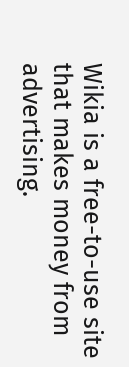Wikia is a free-to-use site that makes money from advertising.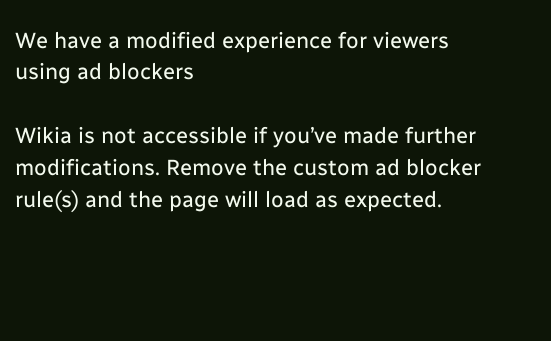We have a modified experience for viewers using ad blockers

Wikia is not accessible if you’ve made further modifications. Remove the custom ad blocker rule(s) and the page will load as expected.